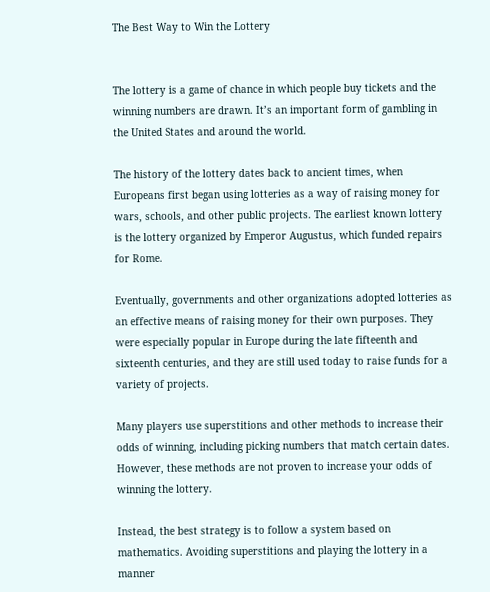The Best Way to Win the Lottery


The lottery is a game of chance in which people buy tickets and the winning numbers are drawn. It’s an important form of gambling in the United States and around the world.

The history of the lottery dates back to ancient times, when Europeans first began using lotteries as a way of raising money for wars, schools, and other public projects. The earliest known lottery is the lottery organized by Emperor Augustus, which funded repairs for Rome.

Eventually, governments and other organizations adopted lotteries as an effective means of raising money for their own purposes. They were especially popular in Europe during the late fifteenth and sixteenth centuries, and they are still used today to raise funds for a variety of projects.

Many players use superstitions and other methods to increase their odds of winning, including picking numbers that match certain dates. However, these methods are not proven to increase your odds of winning the lottery.

Instead, the best strategy is to follow a system based on mathematics. Avoiding superstitions and playing the lottery in a manner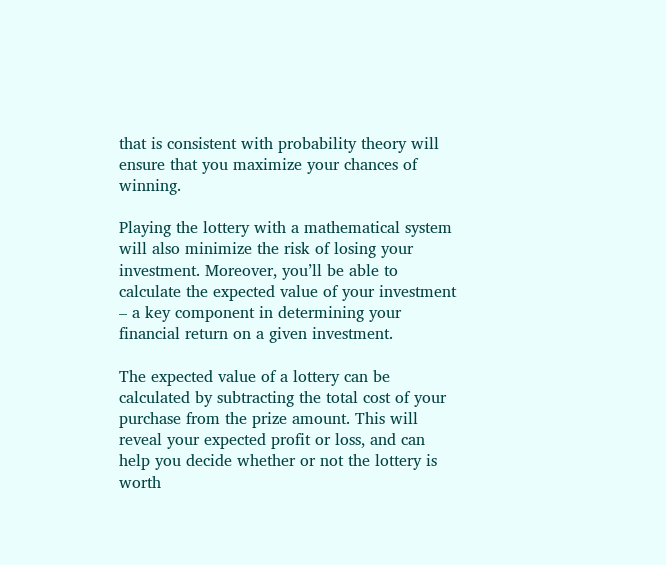that is consistent with probability theory will ensure that you maximize your chances of winning.

Playing the lottery with a mathematical system will also minimize the risk of losing your investment. Moreover, you’ll be able to calculate the expected value of your investment – a key component in determining your financial return on a given investment.

The expected value of a lottery can be calculated by subtracting the total cost of your purchase from the prize amount. This will reveal your expected profit or loss, and can help you decide whether or not the lottery is worth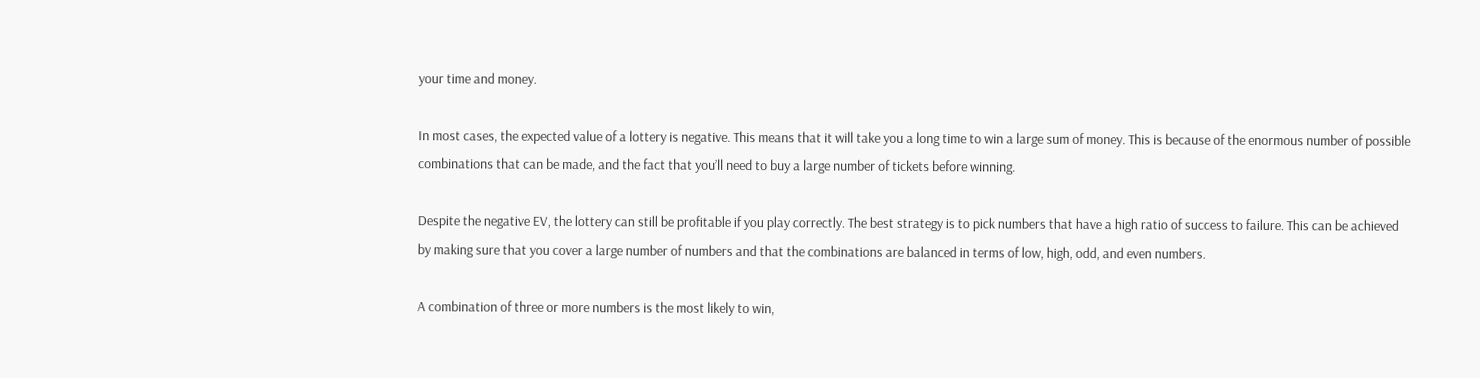your time and money.

In most cases, the expected value of a lottery is negative. This means that it will take you a long time to win a large sum of money. This is because of the enormous number of possible combinations that can be made, and the fact that you’ll need to buy a large number of tickets before winning.

Despite the negative EV, the lottery can still be profitable if you play correctly. The best strategy is to pick numbers that have a high ratio of success to failure. This can be achieved by making sure that you cover a large number of numbers and that the combinations are balanced in terms of low, high, odd, and even numbers.

A combination of three or more numbers is the most likely to win,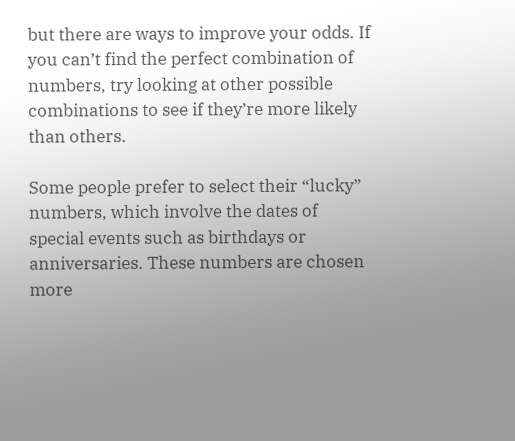but there are ways to improve your odds. If you can’t find the perfect combination of numbers, try looking at other possible combinations to see if they’re more likely than others.

Some people prefer to select their “lucky” numbers, which involve the dates of special events such as birthdays or anniversaries. These numbers are chosen more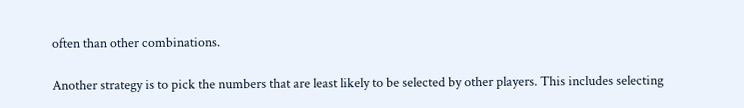often than other combinations.

Another strategy is to pick the numbers that are least likely to be selected by other players. This includes selecting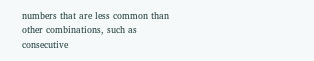numbers that are less common than other combinations, such as consecutive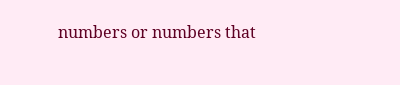numbers or numbers that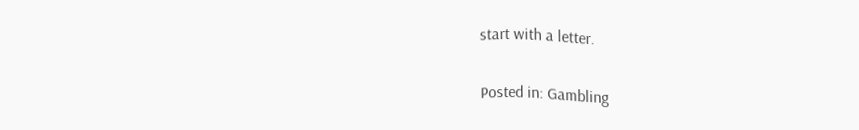start with a letter.

Posted in: Gambling